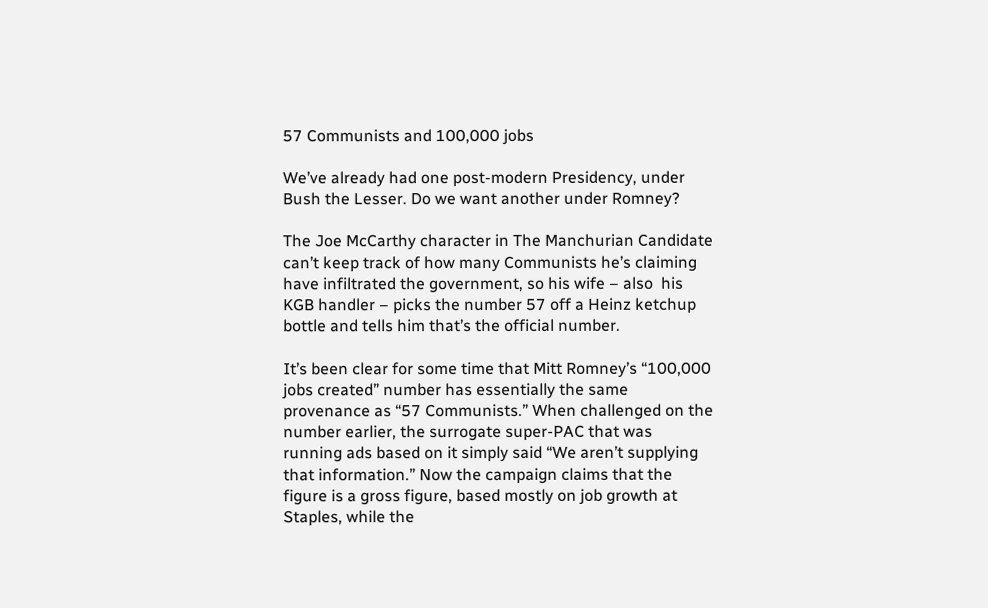57 Communists and 100,000 jobs

We’ve already had one post-modern Presidency, under Bush the Lesser. Do we want another under Romney?

The Joe McCarthy character in The Manchurian Candidate can’t keep track of how many Communists he’s claiming have infiltrated the government, so his wife – also  his KGB handler – picks the number 57 off a Heinz ketchup bottle and tells him that’s the official number.

It’s been clear for some time that Mitt Romney’s “100,000 jobs created” number has essentially the same provenance as “57 Communists.” When challenged on the number earlier, the surrogate super-PAC that was running ads based on it simply said “We aren’t supplying that information.” Now the campaign claims that the figure is a gross figure, based mostly on job growth at Staples, while the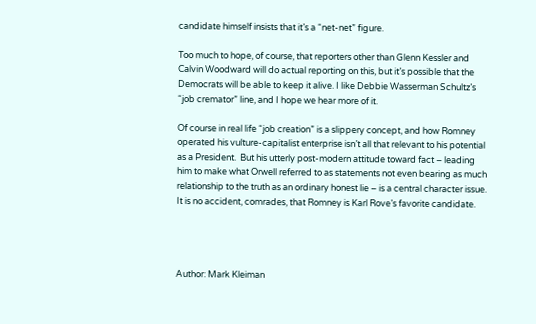candidate himself insists that it’s a “net-net” figure.

Too much to hope, of course, that reporters other than Glenn Kessler and Calvin Woodward will do actual reporting on this, but it’s possible that the Democrats will be able to keep it alive. I like Debbie Wasserman Schultz’s “job cremator” line, and I hope we hear more of it.

Of course in real life “job creation” is a slippery concept, and how Romney operated his vulture-capitalist enterprise isn’t all that relevant to his potential as a President.  But his utterly post-modern attitude toward fact – leading him to make what Orwell referred to as statements not even bearing as much relationship to the truth as an ordinary honest lie – is a central character issue. It is no accident, comrades, that Romney is Karl Rove’s favorite candidate.




Author: Mark Kleiman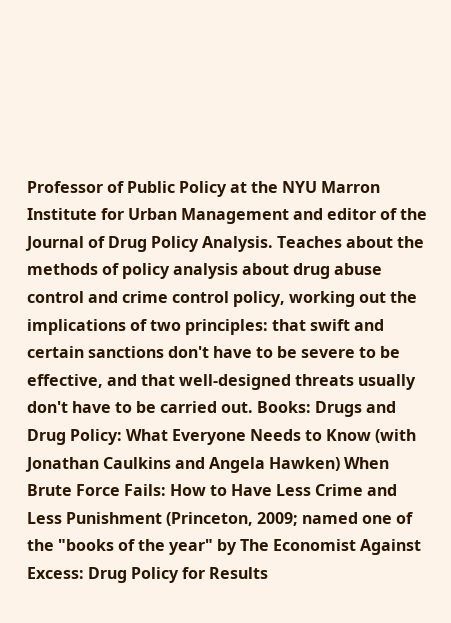Professor of Public Policy at the NYU Marron Institute for Urban Management and editor of the Journal of Drug Policy Analysis. Teaches about the methods of policy analysis about drug abuse control and crime control policy, working out the implications of two principles: that swift and certain sanctions don't have to be severe to be effective, and that well-designed threats usually don't have to be carried out. Books: Drugs and Drug Policy: What Everyone Needs to Know (with Jonathan Caulkins and Angela Hawken) When Brute Force Fails: How to Have Less Crime and Less Punishment (Princeton, 2009; named one of the "books of the year" by The Economist Against Excess: Drug Policy for Results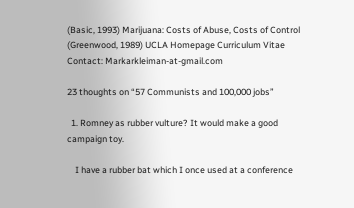(Basic, 1993) Marijuana: Costs of Abuse, Costs of Control (Greenwood, 1989) UCLA Homepage Curriculum Vitae Contact: Markarkleiman-at-gmail.com

23 thoughts on “57 Communists and 100,000 jobs”

  1. Romney as rubber vulture? It would make a good campaign toy.

    I have a rubber bat which I once used at a conference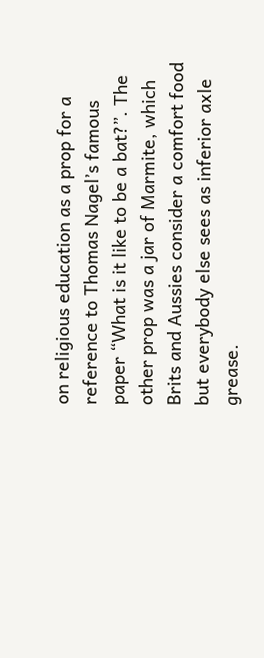on religious education as a prop for a reference to Thomas Nagel’s famous paper “What is it like to be a bat?”. The other prop was a jar of Marmite, which Brits and Aussies consider a comfort food but everybody else sees as inferior axle grease.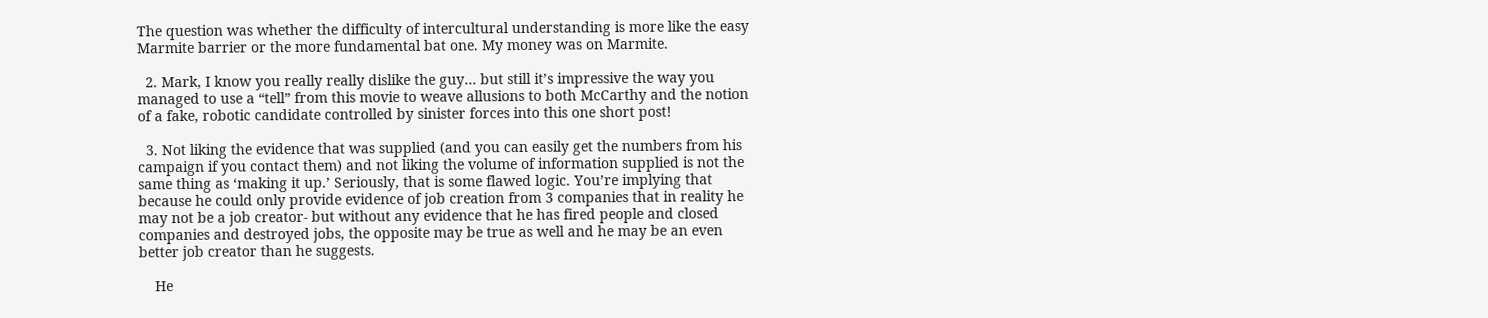The question was whether the difficulty of intercultural understanding is more like the easy Marmite barrier or the more fundamental bat one. My money was on Marmite.

  2. Mark, I know you really really dislike the guy… but still it’s impressive the way you managed to use a “tell” from this movie to weave allusions to both McCarthy and the notion of a fake, robotic candidate controlled by sinister forces into this one short post!

  3. Not liking the evidence that was supplied (and you can easily get the numbers from his campaign if you contact them) and not liking the volume of information supplied is not the same thing as ‘making it up.’ Seriously, that is some flawed logic. You’re implying that because he could only provide evidence of job creation from 3 companies that in reality he may not be a job creator- but without any evidence that he has fired people and closed companies and destroyed jobs, the opposite may be true as well and he may be an even better job creator than he suggests.

    He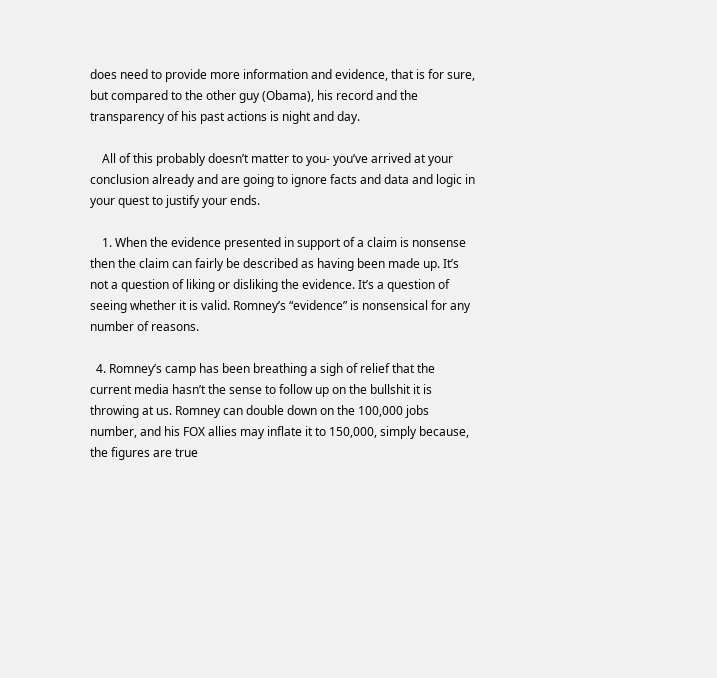does need to provide more information and evidence, that is for sure, but compared to the other guy (Obama), his record and the transparency of his past actions is night and day.

    All of this probably doesn’t matter to you- you’ve arrived at your conclusion already and are going to ignore facts and data and logic in your quest to justify your ends.

    1. When the evidence presented in support of a claim is nonsense then the claim can fairly be described as having been made up. It’s not a question of liking or disliking the evidence. It’s a question of seeing whether it is valid. Romney’s “evidence” is nonsensical for any number of reasons.

  4. Romney’s camp has been breathing a sigh of relief that the current media hasn’t the sense to follow up on the bullshit it is throwing at us. Romney can double down on the 100,000 jobs number, and his FOX allies may inflate it to 150,000, simply because, the figures are true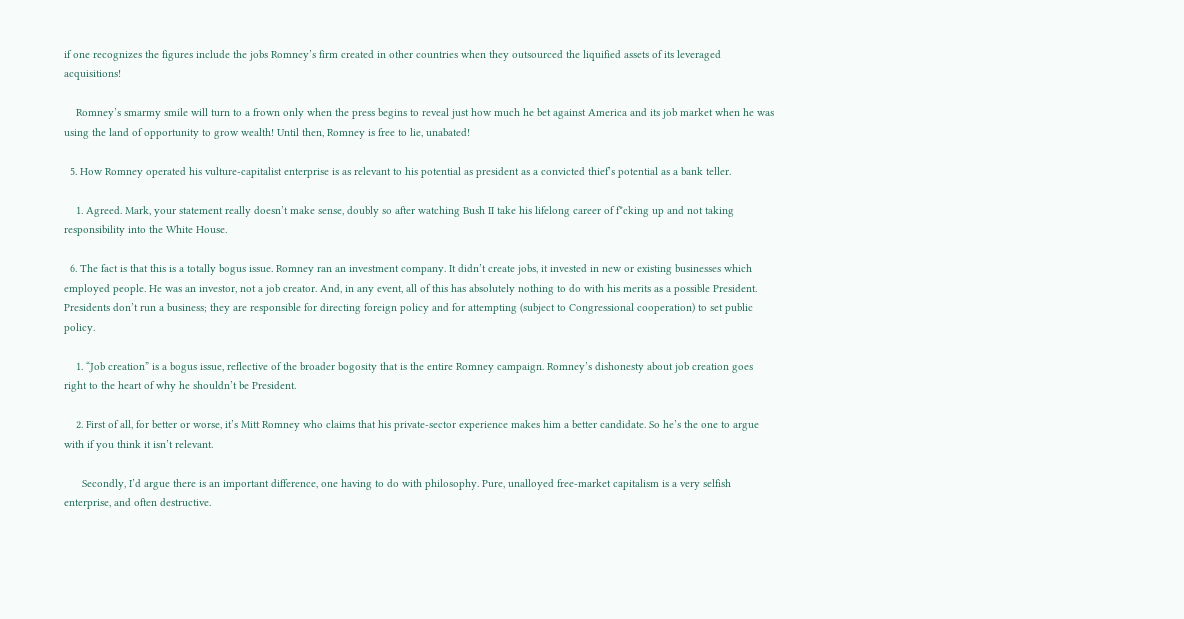if one recognizes the figures include the jobs Romney’s firm created in other countries when they outsourced the liquified assets of its leveraged acquisitions!

    Romney’s smarmy smile will turn to a frown only when the press begins to reveal just how much he bet against America and its job market when he was using the land of opportunity to grow wealth! Until then, Romney is free to lie, unabated!

  5. How Romney operated his vulture-capitalist enterprise is as relevant to his potential as president as a convicted thief’s potential as a bank teller.

    1. Agreed. Mark, your statement really doesn’t make sense, doubly so after watching Bush II take his lifelong career of f*cking up and not taking responsibility into the White House.

  6. The fact is that this is a totally bogus issue. Romney ran an investment company. It didn’t create jobs, it invested in new or existing businesses which employed people. He was an investor, not a job creator. And, in any event, all of this has absolutely nothing to do with his merits as a possible President. Presidents don’t run a business; they are responsible for directing foreign policy and for attempting (subject to Congressional cooperation) to set public policy.

    1. “Job creation” is a bogus issue, reflective of the broader bogosity that is the entire Romney campaign. Romney’s dishonesty about job creation goes right to the heart of why he shouldn’t be President.

    2. First of all, for better or worse, it’s Mitt Romney who claims that his private-sector experience makes him a better candidate. So he’s the one to argue with if you think it isn’t relevant.

      Secondly, I’d argue there is an important difference, one having to do with philosophy. Pure, unalloyed free-market capitalism is a very selfish enterprise, and often destructive.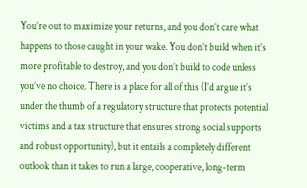You’re out to maximize your returns, and you don’t care what happens to those caught in your wake. You don’t build when it’s more profitable to destroy, and you don’t build to code unless you’ve no choice. There is a place for all of this (I’d argue it’s under the thumb of a regulatory structure that protects potential victims and a tax structure that ensures strong social supports and robust opportunity), but it entails a completely different outlook than it takes to run a large, cooperative, long-term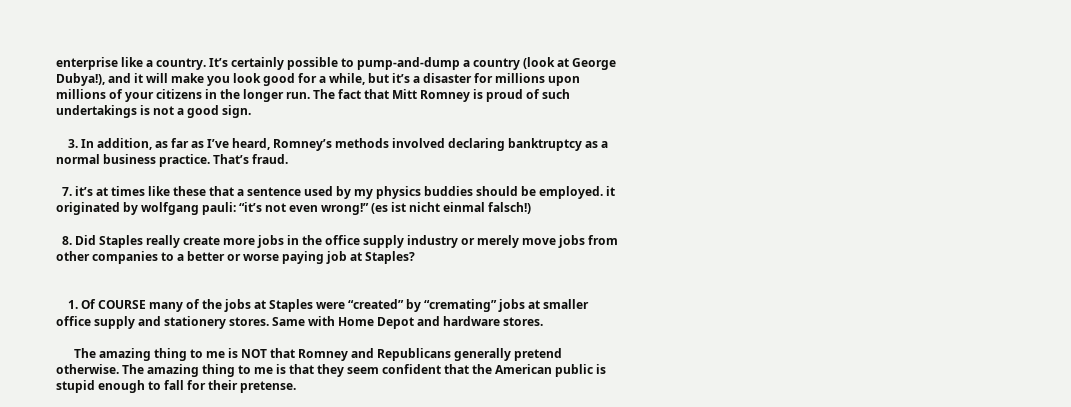enterprise like a country. It’s certainly possible to pump-and-dump a country (look at George Dubya!), and it will make you look good for a while, but it’s a disaster for millions upon millions of your citizens in the longer run. The fact that Mitt Romney is proud of such undertakings is not a good sign.

    3. In addition, as far as I’ve heard, Romney’s methods involved declaring banktruptcy as a normal business practice. That’s fraud.

  7. it’s at times like these that a sentence used by my physics buddies should be employed. it originated by wolfgang pauli: “it’s not even wrong!” (es ist nicht einmal falsch!)

  8. Did Staples really create more jobs in the office supply industry or merely move jobs from other companies to a better or worse paying job at Staples?


    1. Of COURSE many of the jobs at Staples were “created” by “cremating” jobs at smaller office supply and stationery stores. Same with Home Depot and hardware stores.

      The amazing thing to me is NOT that Romney and Republicans generally pretend otherwise. The amazing thing to me is that they seem confident that the American public is stupid enough to fall for their pretense.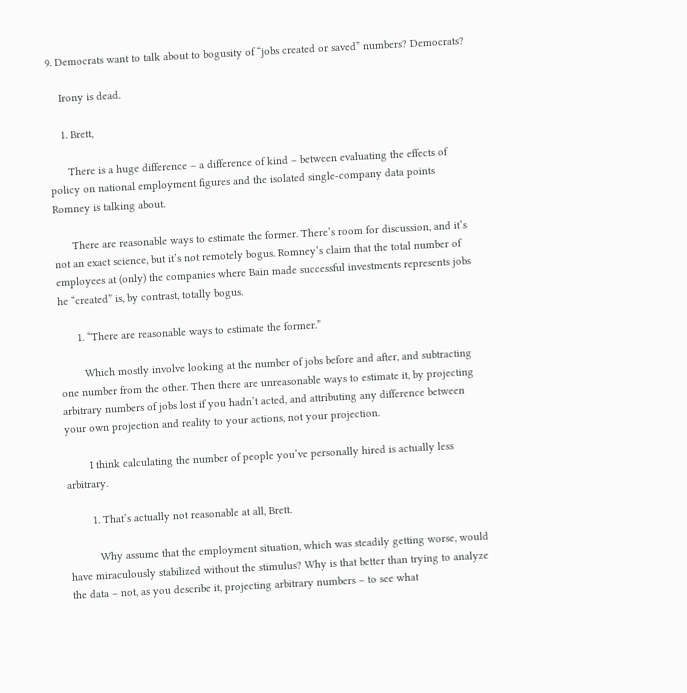9. Democrats want to talk about to bogusity of “jobs created or saved” numbers? Democrats?

    Irony is dead.

    1. Brett,

      There is a huge difference – a difference of kind – between evaluating the effects of policy on national employment figures and the isolated single-company data points Romney is talking about.

      There are reasonable ways to estimate the former. There’s room for discussion, and it’s not an exact science, but it’s not remotely bogus. Romney’s claim that the total number of employees at (only) the companies where Bain made successful investments represents jobs he “created” is, by contrast, totally bogus.

      1. “There are reasonable ways to estimate the former.”

        Which mostly involve looking at the number of jobs before and after, and subtracting one number from the other. Then there are unreasonable ways to estimate it, by projecting arbitrary numbers of jobs lost if you hadn’t acted, and attributing any difference between your own projection and reality to your actions, not your projection.

        I think calculating the number of people you’ve personally hired is actually less arbitrary.

        1. That’s actually not reasonable at all, Brett.

          Why assume that the employment situation, which was steadily getting worse, would have miraculously stabilized without the stimulus? Why is that better than trying to analyze the data – not, as you describe it, projecting arbitrary numbers – to see what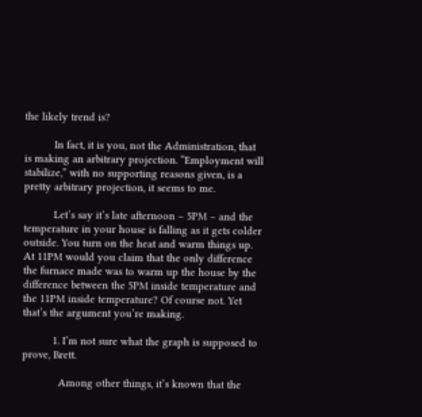the likely trend is?

          In fact, it is you, not the Administration, that is making an arbitrary projection. “Employment will stabilize,” with no supporting reasons given, is a pretty arbitrary projection, it seems to me.

          Let’s say it’s late afternoon – 5PM – and the temperature in your house is falling as it gets colder outside. You turn on the heat and warm things up. At 11PM would you claim that the only difference the furnace made was to warm up the house by the difference between the 5PM inside temperature and the 11PM inside temperature? Of course not. Yet that’s the argument you’re making.

          1. I’m not sure what the graph is supposed to prove, Brett.

            Among other things, it’s known that the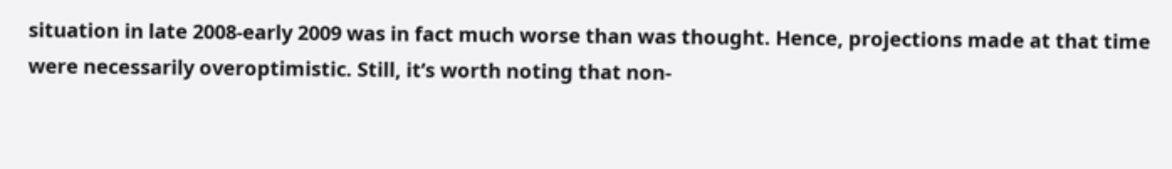situation in late 2008-early 2009 was in fact much worse than was thought. Hence, projections made at that time were necessarily overoptimistic. Still, it’s worth noting that non-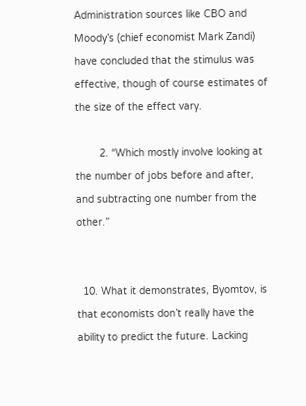Administration sources like CBO and Moody’s (chief economist Mark Zandi) have concluded that the stimulus was effective, though of course estimates of the size of the effect vary.

        2. “Which mostly involve looking at the number of jobs before and after, and subtracting one number from the other.”


  10. What it demonstrates, Byomtov, is that economists don’t really have the ability to predict the future. Lacking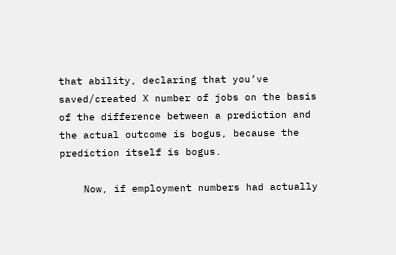that ability, declaring that you’ve saved/created X number of jobs on the basis of the difference between a prediction and the actual outcome is bogus, because the prediction itself is bogus.

    Now, if employment numbers had actually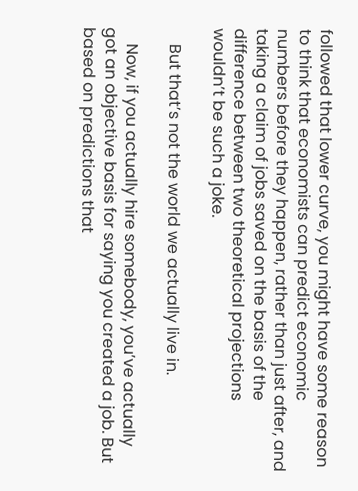followed that lower curve, you might have some reason to think that economists can predict economic numbers before they happen, rather than just after, and taking a claim of jobs saved on the basis of the difference between two theoretical projections wouldn’t be such a joke.

    But that’s not the world we actually live in.

    Now, if you actually hire somebody, you’ve actually got an objective basis for saying you created a job. But based on predictions that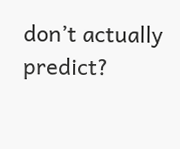don’t actually predict?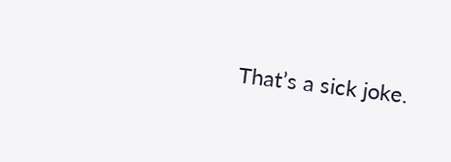That’s a sick joke.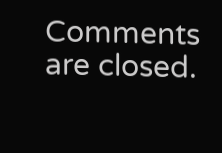Comments are closed.